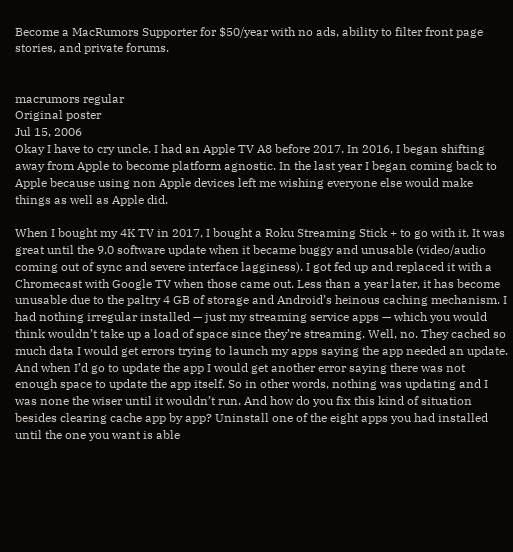Become a MacRumors Supporter for $50/year with no ads, ability to filter front page stories, and private forums.


macrumors regular
Original poster
Jul 15, 2006
Okay I have to cry uncle. I had an Apple TV A8 before 2017. In 2016, I began shifting away from Apple to become platform agnostic. In the last year I began coming back to Apple because using non Apple devices left me wishing everyone else would make things as well as Apple did.

When I bought my 4K TV in 2017, I bought a Roku Streaming Stick + to go with it. It was great until the 9.0 software update when it became buggy and unusable (video/audio coming out of sync and severe interface lagginess). I got fed up and replaced it with a Chromecast with Google TV when those came out. Less than a year later, it has become unusable due to the paltry 4 GB of storage and Android’s heinous caching mechanism. I had nothing irregular installed — just my streaming service apps — which you would think wouldn’t take up a load of space since they’re streaming. Well, no. They cached so much data I would get errors trying to launch my apps saying the app needed an update. And when I’d go to update the app I would get another error saying there was not enough space to update the app itself. So in other words, nothing was updating and I was none the wiser until it wouldn’t run. And how do you fix this kind of situation besides clearing cache app by app? Uninstall one of the eight apps you had installed until the one you want is able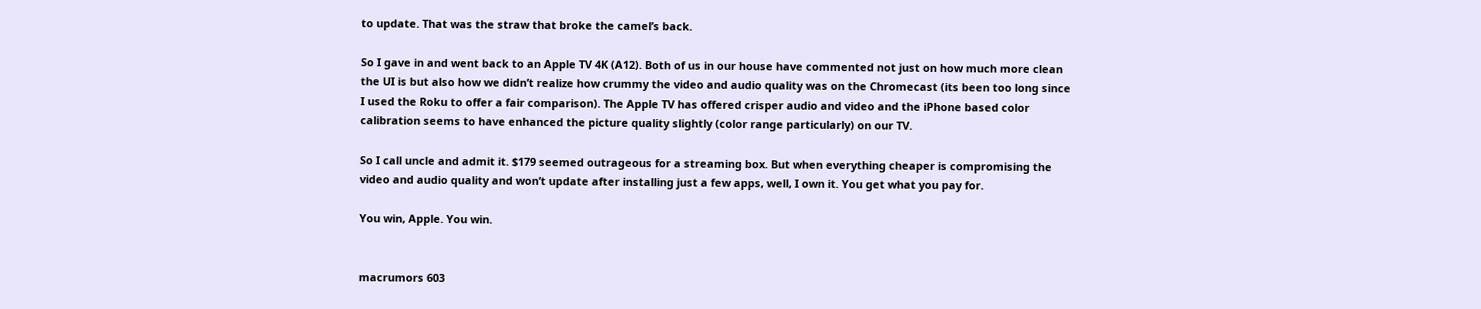to update. That was the straw that broke the camel’s back.

So I gave in and went back to an Apple TV 4K (A12). Both of us in our house have commented not just on how much more clean the UI is but also how we didn’t realize how crummy the video and audio quality was on the Chromecast (its been too long since I used the Roku to offer a fair comparison). The Apple TV has offered crisper audio and video and the iPhone based color calibration seems to have enhanced the picture quality slightly (color range particularly) on our TV.

So I call uncle and admit it. $179 seemed outrageous for a streaming box. But when everything cheaper is compromising the video and audio quality and won’t update after installing just a few apps, well, I own it. You get what you pay for.

You win, Apple. You win.


macrumors 603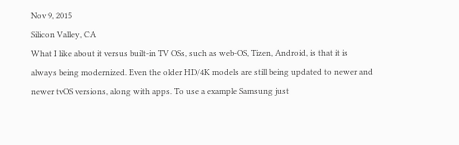Nov 9, 2015
Silicon Valley, CA
What I like about it versus built-in TV OSs, such as web-OS, Tizen, Android, is that it is always being modernized. Even the older HD/4K models are still being updated to newer and newer tvOS versions, along with apps. To use a example Samsung just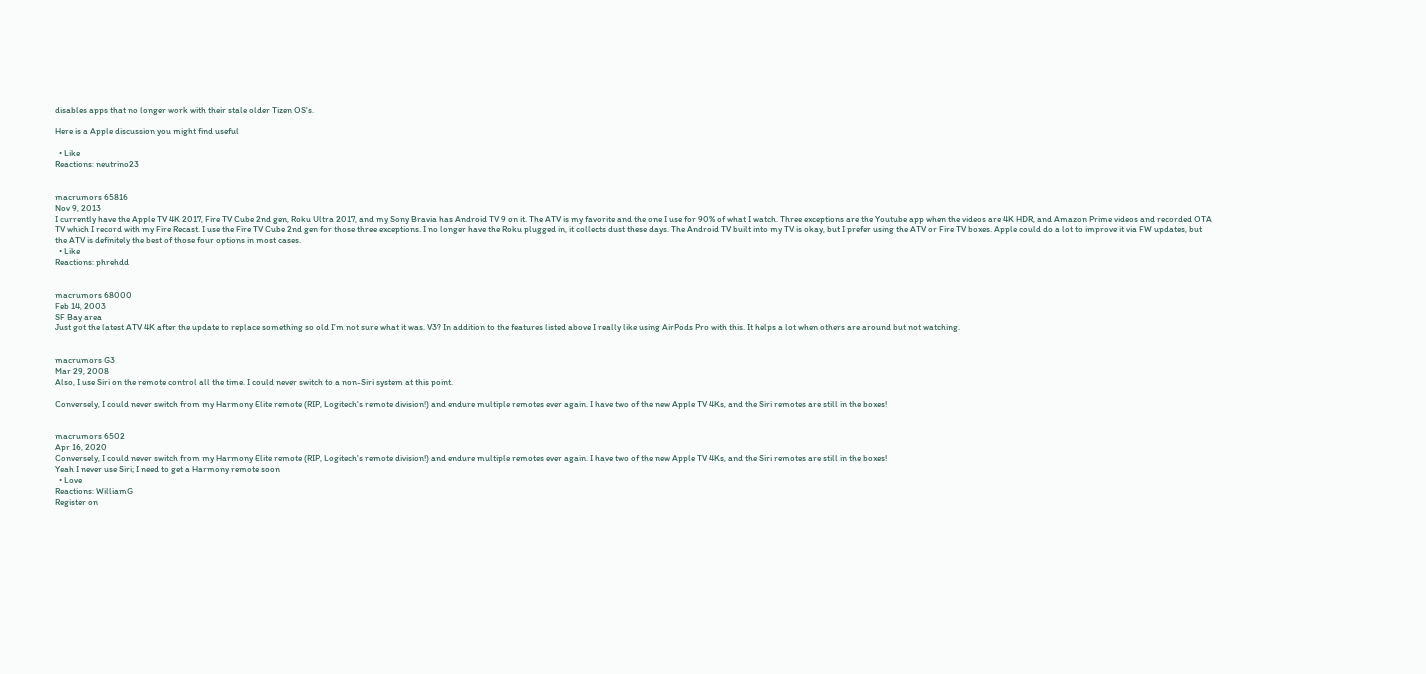disables apps that no longer work with their stale older Tizen OS's.

Here is a Apple discussion you might find useful

  • Like
Reactions: neutrino23


macrumors 65816
Nov 9, 2013
I currently have the Apple TV 4K 2017, Fire TV Cube 2nd gen, Roku Ultra 2017, and my Sony Bravia has Android TV 9 on it. The ATV is my favorite and the one I use for 90% of what I watch. Three exceptions are the Youtube app when the videos are 4K HDR, and Amazon Prime videos and recorded OTA TV which I record with my Fire Recast. I use the Fire TV Cube 2nd gen for those three exceptions. I no longer have the Roku plugged in, it collects dust these days. The Android TV built into my TV is okay, but I prefer using the ATV or Fire TV boxes. Apple could do a lot to improve it via FW updates, but the ATV is definitely the best of those four options in most cases.
  • Like
Reactions: phrehdd


macrumors 68000
Feb 14, 2003
SF Bay area
Just got the latest ATV 4K after the update to replace something so old I’m not sure what it was. V3? In addition to the features listed above I really like using AirPods Pro with this. It helps a lot when others are around but not watching.


macrumors G3
Mar 29, 2008
Also, I use Siri on the remote control all the time. I could never switch to a non-Siri system at this point.

Conversely, I could never switch from my Harmony Elite remote (RIP, Logitech's remote division!) and endure multiple remotes ever again. I have two of the new Apple TV 4Ks, and the Siri remotes are still in the boxes!


macrumors 6502
Apr 16, 2020
Conversely, I could never switch from my Harmony Elite remote (RIP, Logitech's remote division!) and endure multiple remotes ever again. I have two of the new Apple TV 4Ks, and the Siri remotes are still in the boxes!
Yeah I never use Siri; I need to get a Harmony remote soon
  • Love
Reactions: WilliamG
Register on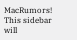MacRumors! This sidebar will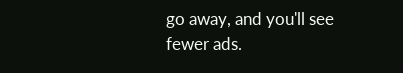go away, and you'll see fewer ads.